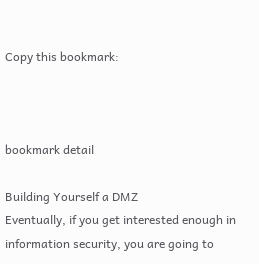Copy this bookmark:



bookmark detail

Building Yourself a DMZ
Eventually, if you get interested enough in information security, you are going to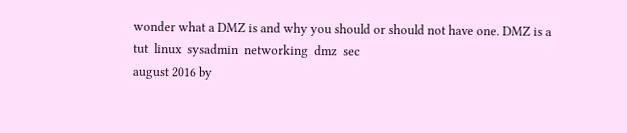wonder what a DMZ is and why you should or should not have one. DMZ is a
tut  linux  sysadmin  networking  dmz  sec
august 2016 by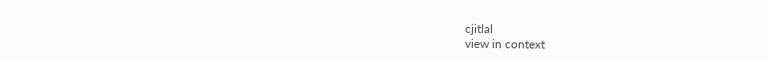cjitlal
view in context